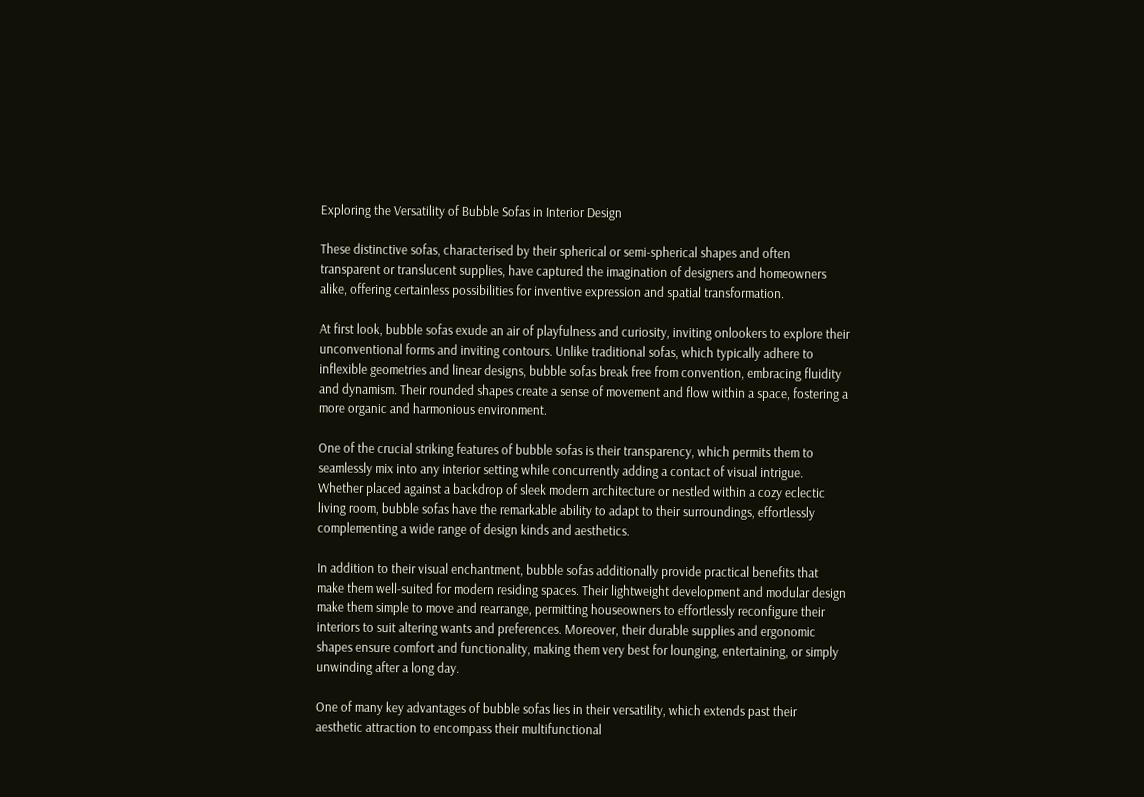Exploring the Versatility of Bubble Sofas in Interior Design

These distinctive sofas, characterised by their spherical or semi-spherical shapes and often transparent or translucent supplies, have captured the imagination of designers and homeowners alike, offering certainless possibilities for inventive expression and spatial transformation.

At first look, bubble sofas exude an air of playfulness and curiosity, inviting onlookers to explore their unconventional forms and inviting contours. Unlike traditional sofas, which typically adhere to inflexible geometries and linear designs, bubble sofas break free from convention, embracing fluidity and dynamism. Their rounded shapes create a sense of movement and flow within a space, fostering a more organic and harmonious environment.

One of the crucial striking features of bubble sofas is their transparency, which permits them to seamlessly mix into any interior setting while concurrently adding a contact of visual intrigue. Whether placed against a backdrop of sleek modern architecture or nestled within a cozy eclectic living room, bubble sofas have the remarkable ability to adapt to their surroundings, effortlessly complementing a wide range of design kinds and aesthetics.

In addition to their visual enchantment, bubble sofas additionally provide practical benefits that make them well-suited for modern residing spaces. Their lightweight development and modular design make them simple to move and rearrange, permitting houseowners to effortlessly reconfigure their interiors to suit altering wants and preferences. Moreover, their durable supplies and ergonomic shapes ensure comfort and functionality, making them very best for lounging, entertaining, or simply unwinding after a long day.

One of many key advantages of bubble sofas lies in their versatility, which extends past their aesthetic attraction to encompass their multifunctional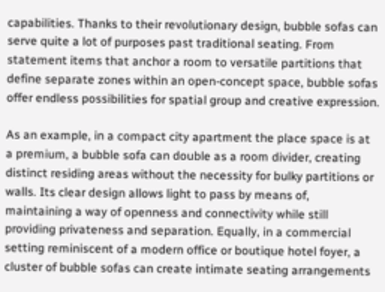capabilities. Thanks to their revolutionary design, bubble sofas can serve quite a lot of purposes past traditional seating. From statement items that anchor a room to versatile partitions that define separate zones within an open-concept space, bubble sofas offer endless possibilities for spatial group and creative expression.

As an example, in a compact city apartment the place space is at a premium, a bubble sofa can double as a room divider, creating distinct residing areas without the necessity for bulky partitions or walls. Its clear design allows light to pass by means of, maintaining a way of openness and connectivity while still providing privateness and separation. Equally, in a commercial setting reminiscent of a modern office or boutique hotel foyer, a cluster of bubble sofas can create intimate seating arrangements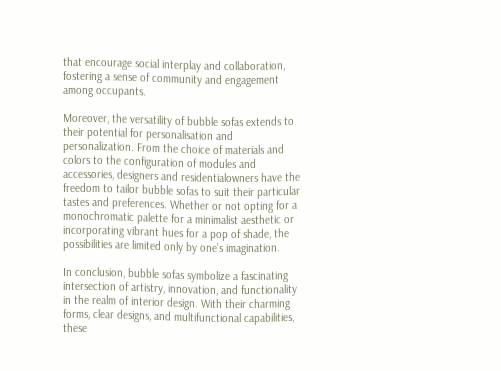that encourage social interplay and collaboration, fostering a sense of community and engagement among occupants.

Moreover, the versatility of bubble sofas extends to their potential for personalisation and personalization. From the choice of materials and colors to the configuration of modules and accessories, designers and residentialowners have the freedom to tailor bubble sofas to suit their particular tastes and preferences. Whether or not opting for a monochromatic palette for a minimalist aesthetic or incorporating vibrant hues for a pop of shade, the possibilities are limited only by one’s imagination.

In conclusion, bubble sofas symbolize a fascinating intersection of artistry, innovation, and functionality in the realm of interior design. With their charming forms, clear designs, and multifunctional capabilities, these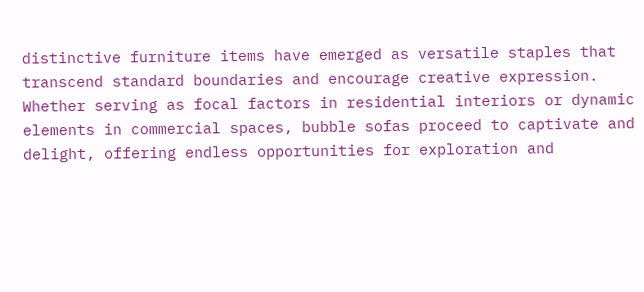distinctive furniture items have emerged as versatile staples that transcend standard boundaries and encourage creative expression. Whether serving as focal factors in residential interiors or dynamic elements in commercial spaces, bubble sofas proceed to captivate and delight, offering endless opportunities for exploration and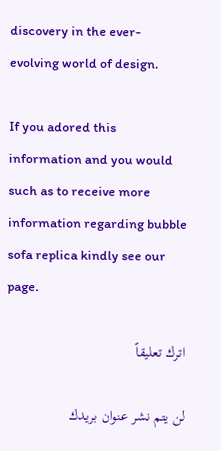discovery in the ever-evolving world of design.

If you adored this information and you would such as to receive more information regarding bubble sofa replica kindly see our page.

اترك تعليقاً

لن يتم نشر عنوان بريدك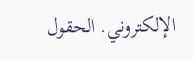الإلكتروني. الحقول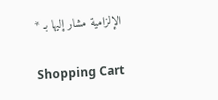الإلزامية مشار إليها بـ *

Shopping Cart